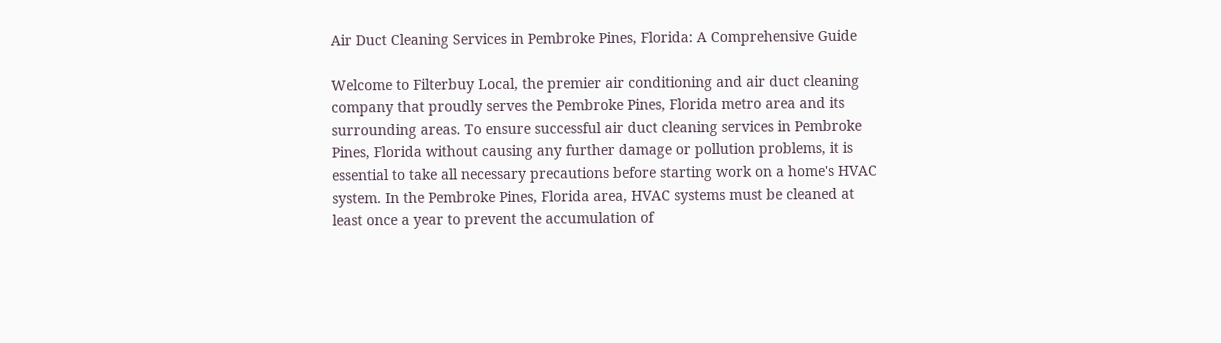Air Duct Cleaning Services in Pembroke Pines, Florida: A Comprehensive Guide

Welcome to Filterbuy Local, the premier air conditioning and air duct cleaning company that proudly serves the Pembroke Pines, Florida metro area and its surrounding areas. To ensure successful air duct cleaning services in Pembroke Pines, Florida without causing any further damage or pollution problems, it is essential to take all necessary precautions before starting work on a home's HVAC system. In the Pembroke Pines, Florida area, HVAC systems must be cleaned at least once a year to prevent the accumulation of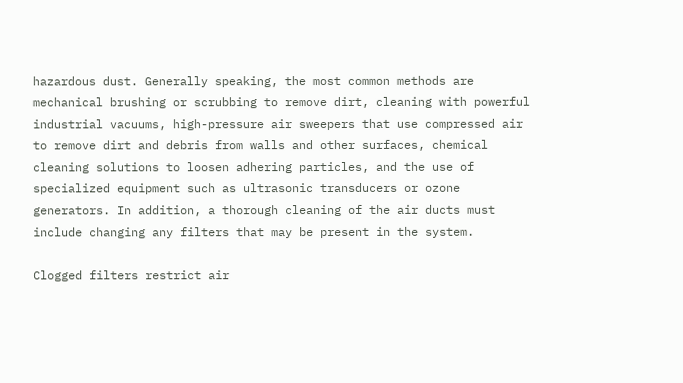hazardous dust. Generally speaking, the most common methods are mechanical brushing or scrubbing to remove dirt, cleaning with powerful industrial vacuums, high-pressure air sweepers that use compressed air to remove dirt and debris from walls and other surfaces, chemical cleaning solutions to loosen adhering particles, and the use of specialized equipment such as ultrasonic transducers or ozone generators. In addition, a thorough cleaning of the air ducts must include changing any filters that may be present in the system.

Clogged filters restrict air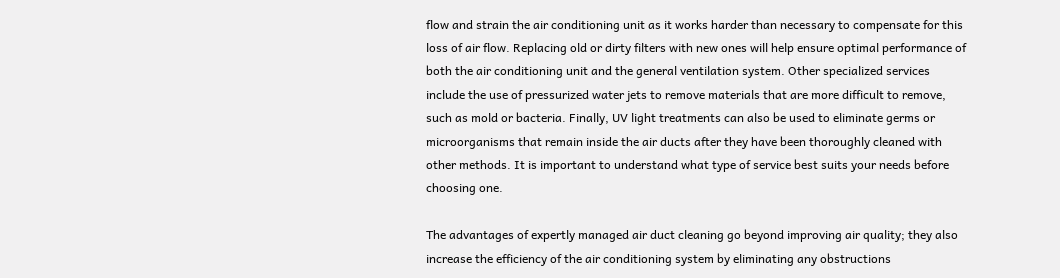flow and strain the air conditioning unit as it works harder than necessary to compensate for this loss of air flow. Replacing old or dirty filters with new ones will help ensure optimal performance of both the air conditioning unit and the general ventilation system. Other specialized services include the use of pressurized water jets to remove materials that are more difficult to remove, such as mold or bacteria. Finally, UV light treatments can also be used to eliminate germs or microorganisms that remain inside the air ducts after they have been thoroughly cleaned with other methods. It is important to understand what type of service best suits your needs before choosing one.

The advantages of expertly managed air duct cleaning go beyond improving air quality; they also increase the efficiency of the air conditioning system by eliminating any obstructions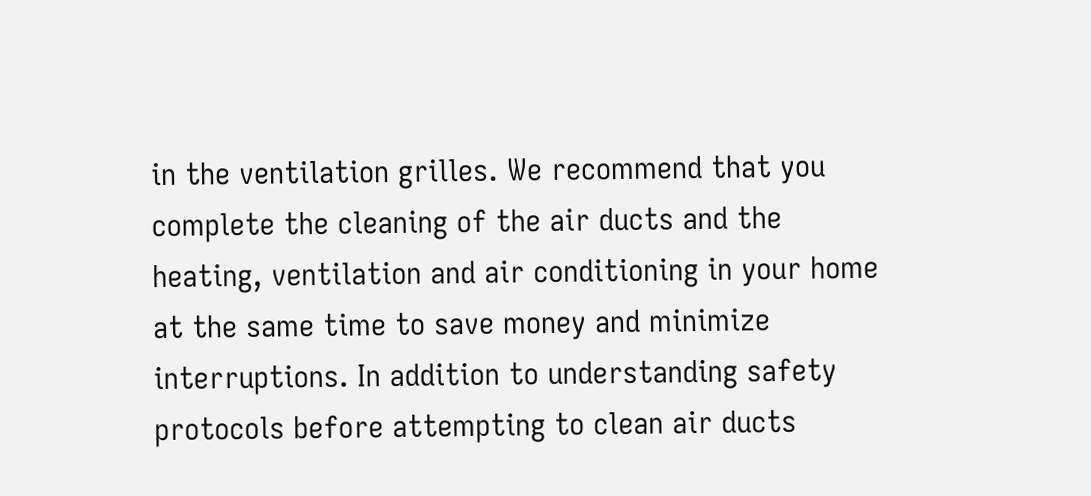in the ventilation grilles. We recommend that you complete the cleaning of the air ducts and the heating, ventilation and air conditioning in your home at the same time to save money and minimize interruptions. In addition to understanding safety protocols before attempting to clean air ducts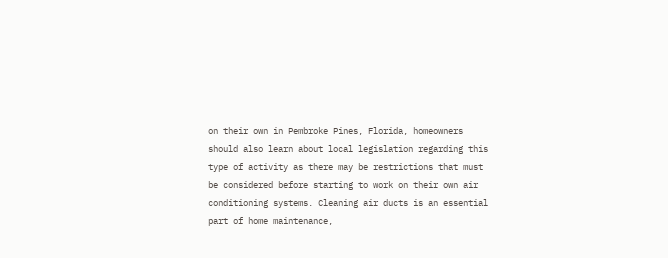on their own in Pembroke Pines, Florida, homeowners should also learn about local legislation regarding this type of activity as there may be restrictions that must be considered before starting to work on their own air conditioning systems. Cleaning air ducts is an essential part of home maintenance,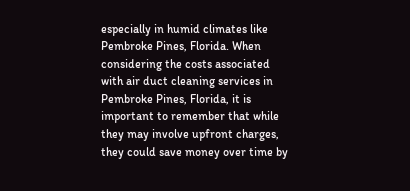especially in humid climates like Pembroke Pines, Florida. When considering the costs associated with air duct cleaning services in Pembroke Pines, Florida, it is important to remember that while they may involve upfront charges, they could save money over time by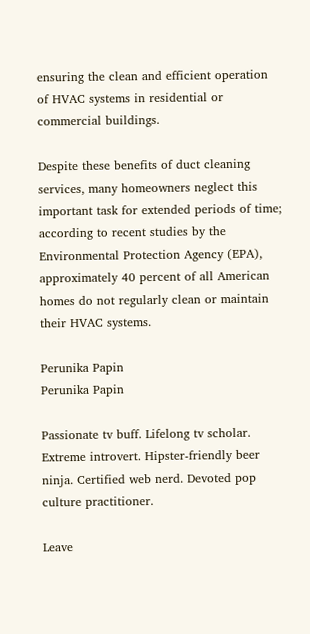ensuring the clean and efficient operation of HVAC systems in residential or commercial buildings.

Despite these benefits of duct cleaning services, many homeowners neglect this important task for extended periods of time; according to recent studies by the Environmental Protection Agency (EPA), approximately 40 percent of all American homes do not regularly clean or maintain their HVAC systems.

Perunika Papin
Perunika Papin

Passionate tv buff. Lifelong tv scholar. Extreme introvert. Hipster-friendly beer ninja. Certified web nerd. Devoted pop culture practitioner.

Leave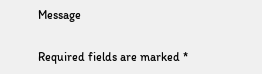Message

Required fields are marked *